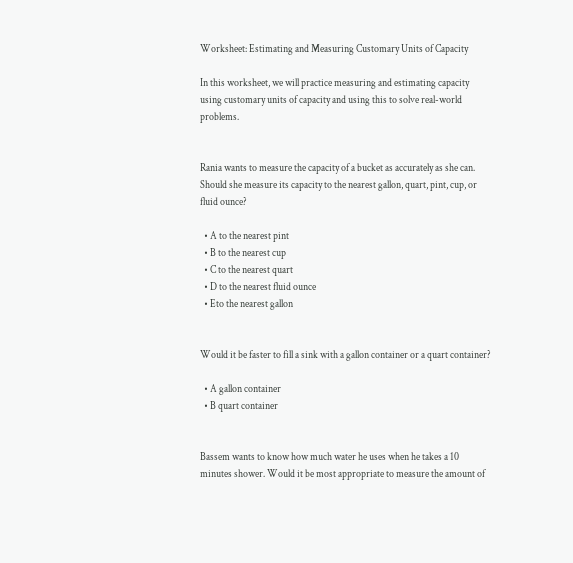Worksheet: Estimating and Measuring Customary Units of Capacity

In this worksheet, we will practice measuring and estimating capacity using customary units of capacity and using this to solve real-world problems.


Rania wants to measure the capacity of a bucket as accurately as she can. Should she measure its capacity to the nearest gallon, quart, pint, cup, or fluid ounce?

  • A to the nearest pint
  • B to the nearest cup
  • C to the nearest quart
  • D to the nearest fluid ounce
  • Eto the nearest gallon


Would it be faster to fill a sink with a gallon container or a quart container?

  • A gallon container
  • B quart container


Bassem wants to know how much water he uses when he takes a 10 minutes shower. Would it be most appropriate to measure the amount of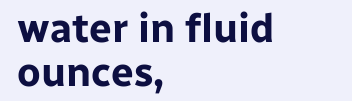water in fluid ounces,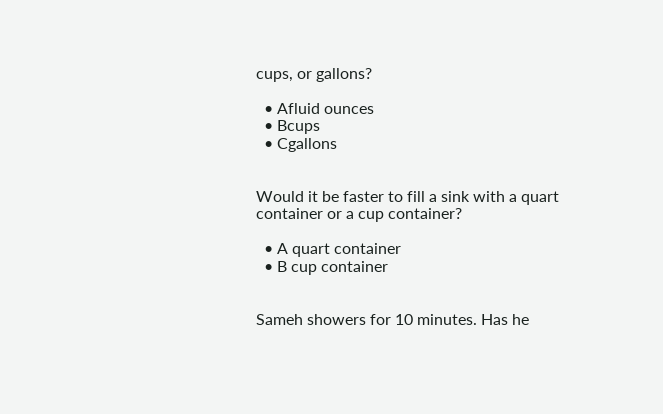cups, or gallons?

  • Afluid ounces
  • Bcups
  • Cgallons


Would it be faster to fill a sink with a quart container or a cup container?

  • A quart container
  • B cup container


Sameh showers for 10 minutes. Has he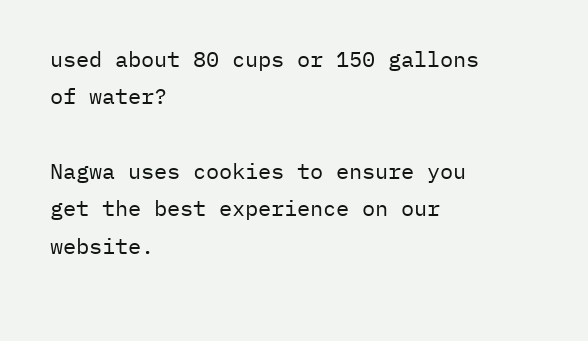used about 80 cups or 150 gallons of water?

Nagwa uses cookies to ensure you get the best experience on our website.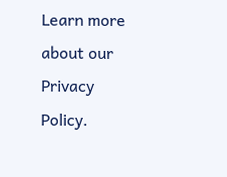Learn more about our Privacy Policy.